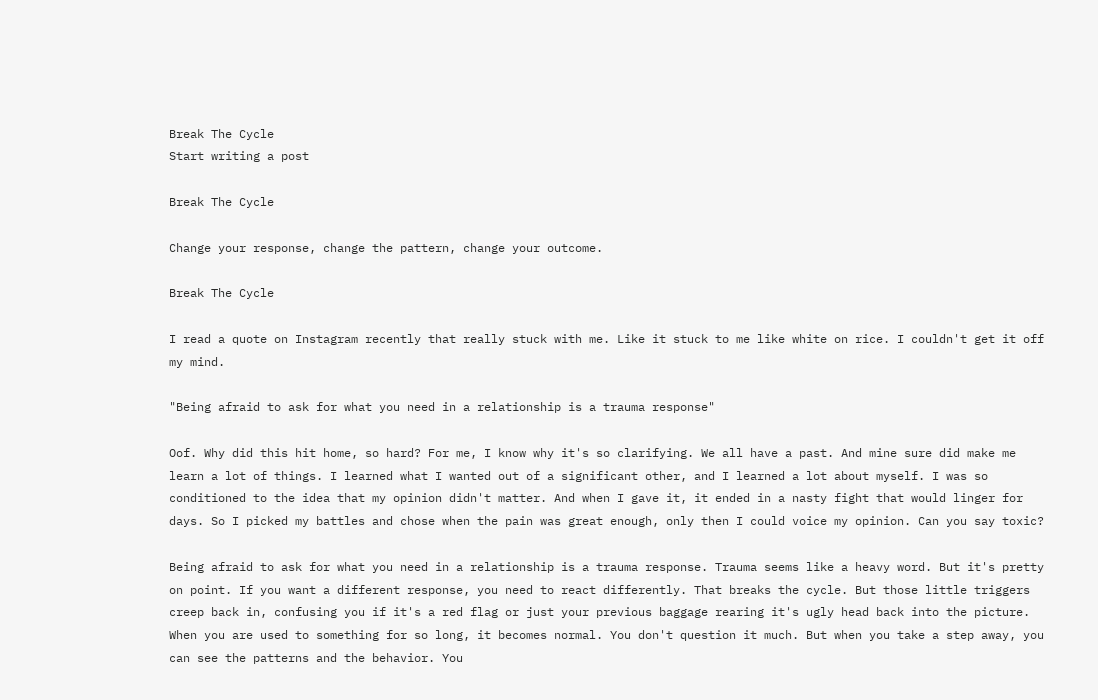Break The Cycle
Start writing a post

Break The Cycle

Change your response, change the pattern, change your outcome.

Break The Cycle

I read a quote on Instagram recently that really stuck with me. Like it stuck to me like white on rice. I couldn't get it off my mind.

"Being afraid to ask for what you need in a relationship is a trauma response"

Oof. Why did this hit home, so hard? For me, I know why it's so clarifying. We all have a past. And mine sure did make me learn a lot of things. I learned what I wanted out of a significant other, and I learned a lot about myself. I was so conditioned to the idea that my opinion didn't matter. And when I gave it, it ended in a nasty fight that would linger for days. So I picked my battles and chose when the pain was great enough, only then I could voice my opinion. Can you say toxic?

Being afraid to ask for what you need in a relationship is a trauma response. Trauma seems like a heavy word. But it's pretty on point. If you want a different response, you need to react differently. That breaks the cycle. But those little triggers creep back in, confusing you if it's a red flag or just your previous baggage rearing it's ugly head back into the picture. When you are used to something for so long, it becomes normal. You don't question it much. But when you take a step away, you can see the patterns and the behavior. You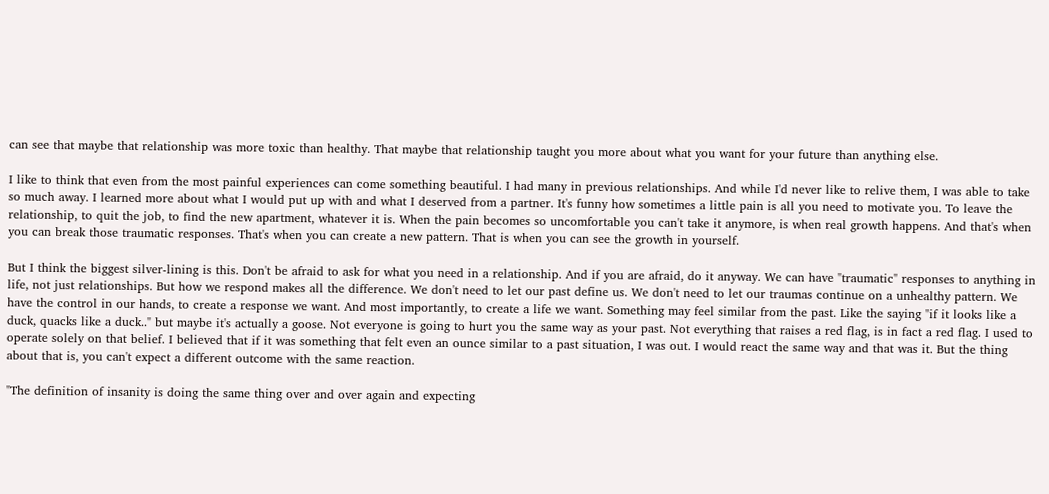can see that maybe that relationship was more toxic than healthy. That maybe that relationship taught you more about what you want for your future than anything else.

I like to think that even from the most painful experiences can come something beautiful. I had many in previous relationships. And while I'd never like to relive them, I was able to take so much away. I learned more about what I would put up with and what I deserved from a partner. It's funny how sometimes a little pain is all you need to motivate you. To leave the relationship, to quit the job, to find the new apartment, whatever it is. When the pain becomes so uncomfortable you can't take it anymore, is when real growth happens. And that's when you can break those traumatic responses. That's when you can create a new pattern. That is when you can see the growth in yourself.

But I think the biggest silver-lining is this. Don't be afraid to ask for what you need in a relationship. And if you are afraid, do it anyway. We can have "traumatic" responses to anything in life, not just relationships. But how we respond makes all the difference. We don't need to let our past define us. We don't need to let our traumas continue on a unhealthy pattern. We have the control in our hands, to create a response we want. And most importantly, to create a life we want. Something may feel similar from the past. Like the saying "if it looks like a duck, quacks like a duck.." but maybe it's actually a goose. Not everyone is going to hurt you the same way as your past. Not everything that raises a red flag, is in fact a red flag. I used to operate solely on that belief. I believed that if it was something that felt even an ounce similar to a past situation, I was out. I would react the same way and that was it. But the thing about that is, you can't expect a different outcome with the same reaction.

"The definition of insanity is doing the same thing over and over again and expecting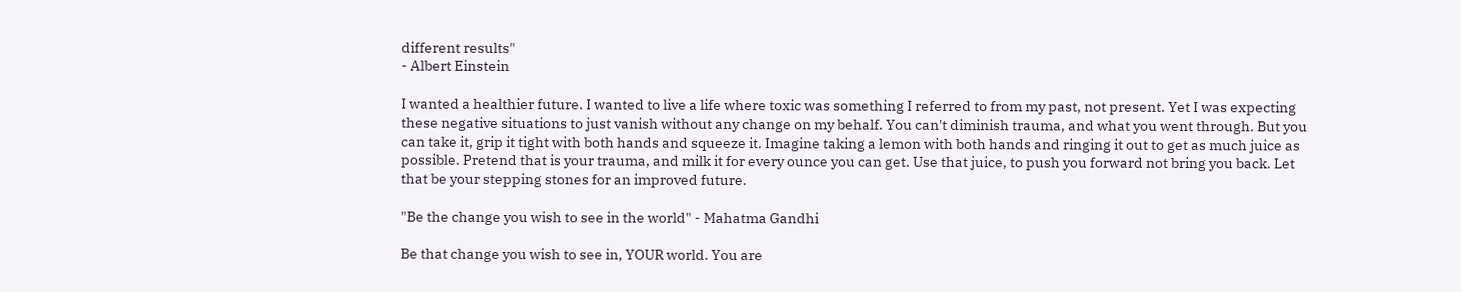different results"
- Albert Einstein

I wanted a healthier future. I wanted to live a life where toxic was something I referred to from my past, not present. Yet I was expecting these negative situations to just vanish without any change on my behalf. You can't diminish trauma, and what you went through. But you can take it, grip it tight with both hands and squeeze it. Imagine taking a lemon with both hands and ringing it out to get as much juice as possible. Pretend that is your trauma, and milk it for every ounce you can get. Use that juice, to push you forward not bring you back. Let that be your stepping stones for an improved future.

"Be the change you wish to see in the world" - Mahatma Gandhi

Be that change you wish to see in, YOUR world. You are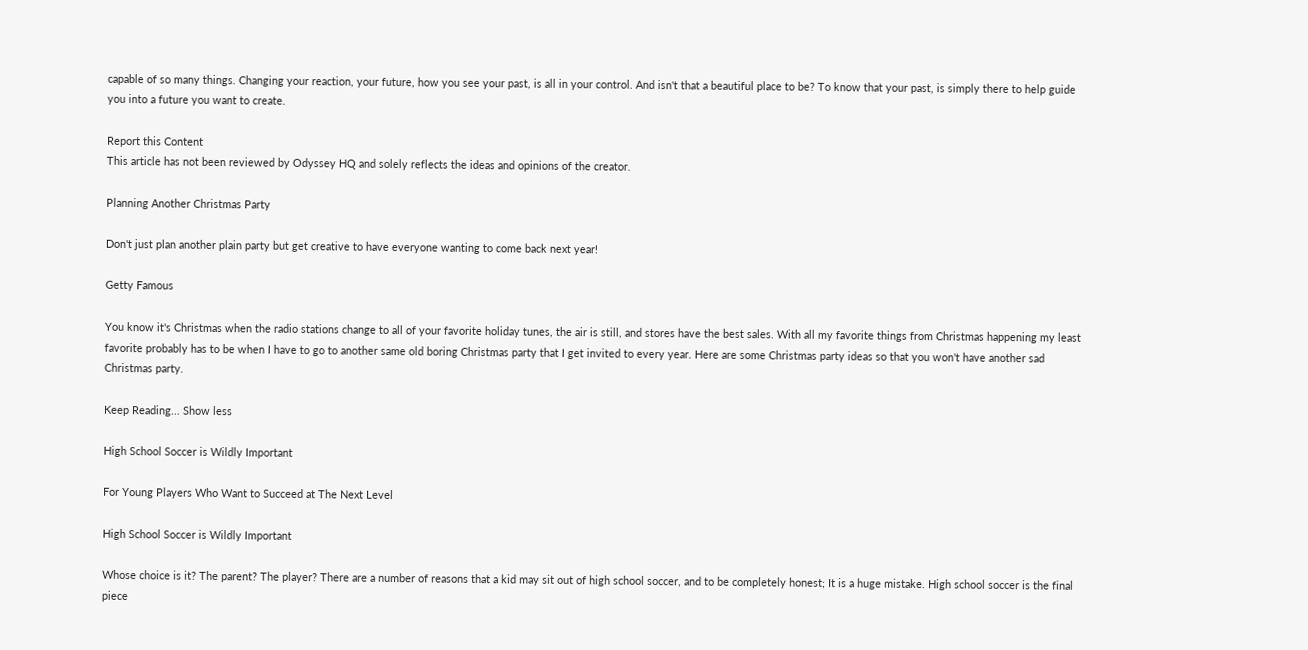capable of so many things. Changing your reaction, your future, how you see your past, is all in your control. And isn't that a beautiful place to be? To know that your past, is simply there to help guide you into a future you want to create.

Report this Content
This article has not been reviewed by Odyssey HQ and solely reflects the ideas and opinions of the creator.

Planning Another Christmas Party

Don't just plan another plain party but get creative to have everyone wanting to come back next year!

Getty Famous

You know it's Christmas when the radio stations change to all of your favorite holiday tunes, the air is still, and stores have the best sales. With all my favorite things from Christmas happening my least favorite probably has to be when I have to go to another same old boring Christmas party that I get invited to every year. Here are some Christmas party ideas so that you won't have another sad Christmas party.

Keep Reading... Show less

High School Soccer is Wildly Important

For Young Players Who Want to Succeed at The Next Level

High School Soccer is Wildly Important

Whose choice is it? The parent? The player? There are a number of reasons that a kid may sit out of high school soccer, and to be completely honest; It is a huge mistake. High school soccer is the final piece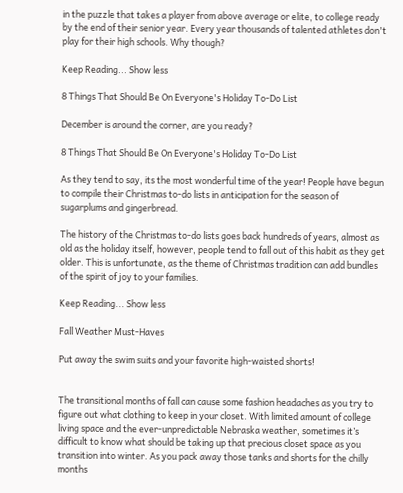in the puzzle that takes a player from above average or elite, to college ready by the end of their senior year. Every year thousands of talented athletes don't play for their high schools. Why though?

Keep Reading... Show less

8 Things That Should Be On Everyone's Holiday To-Do List

December is around the corner, are you ready?

8 Things That Should Be On Everyone's Holiday To-Do List

As they tend to say, its the most wonderful time of the year! People have begun to compile their Christmas to-do lists in anticipation for the season of sugarplums and gingerbread.

The history of the Christmas to-do lists goes back hundreds of years, almost as old as the holiday itself, however, people tend to fall out of this habit as they get older. This is unfortunate, as the theme of Christmas tradition can add bundles of the spirit of joy to your families.

Keep Reading... Show less

Fall Weather Must-Haves

Put away the swim suits and your favorite high-waisted shorts!


The transitional months of fall can cause some fashion headaches as you try to figure out what clothing to keep in your closet. With limited amount of college living space and the ever-unpredictable Nebraska weather, sometimes it’s difficult to know what should be taking up that precious closet space as you transition into winter. As you pack away those tanks and shorts for the chilly months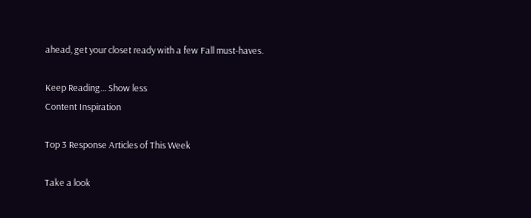ahead, get your closet ready with a few Fall must-haves.

Keep Reading... Show less
Content Inspiration

Top 3 Response Articles of This Week

Take a look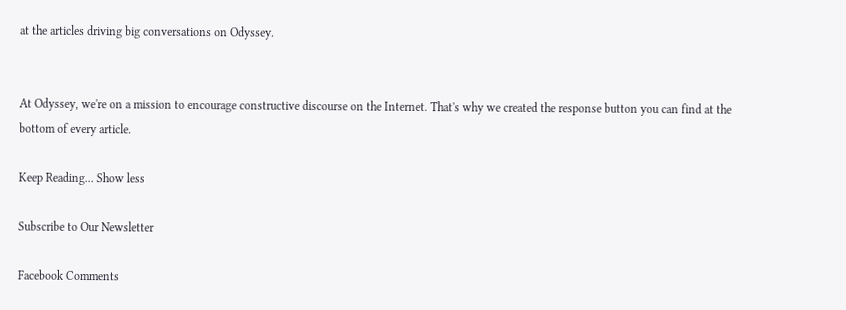at the articles driving big conversations on Odyssey.


At Odyssey, we're on a mission to encourage constructive discourse on the Internet. That's why we created the response button you can find at the bottom of every article.

Keep Reading... Show less

Subscribe to Our Newsletter

Facebook Comments